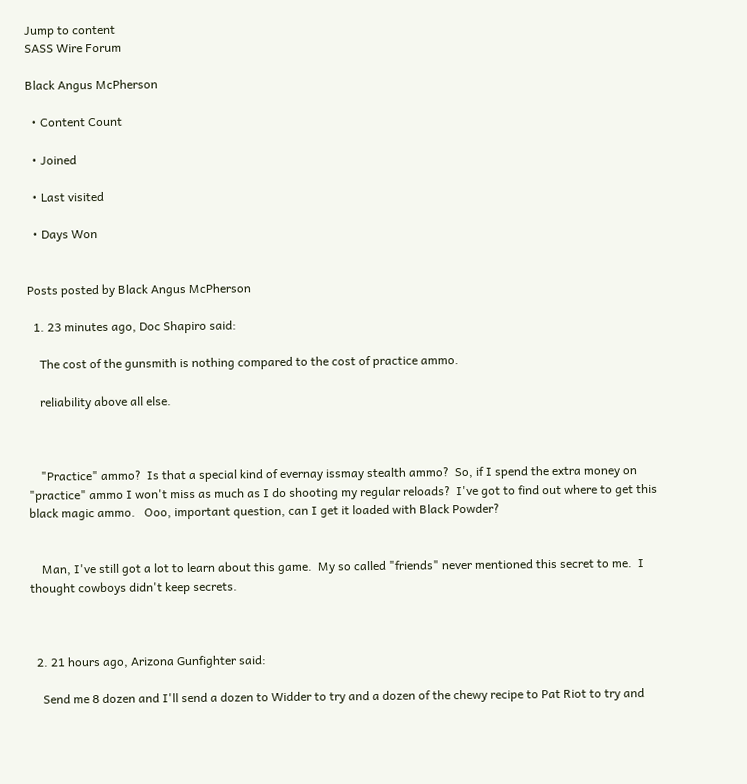Jump to content
SASS Wire Forum

Black Angus McPherson

  • Content Count

  • Joined

  • Last visited

  • Days Won


Posts posted by Black Angus McPherson

  1. 23 minutes ago, Doc Shapiro said:

    The cost of the gunsmith is nothing compared to the cost of practice ammo.

    reliability above all else.



    "Practice" ammo?  Is that a special kind of evernay issmay stealth ammo?  So, if I spend the extra money on "practice" ammo I won't miss as much as I do shooting my regular reloads?  I've got to find out where to get this black magic ammo.   Ooo, important question, can I get it loaded with Black Powder?


    Man, I've still got a lot to learn about this game.  My so called "friends" never mentioned this secret to me.  I thought cowboys didn't keep secrets.



  2. 21 hours ago, Arizona Gunfighter said:

    Send me 8 dozen and I'll send a dozen to Widder to try and a dozen of the chewy recipe to Pat Riot to try and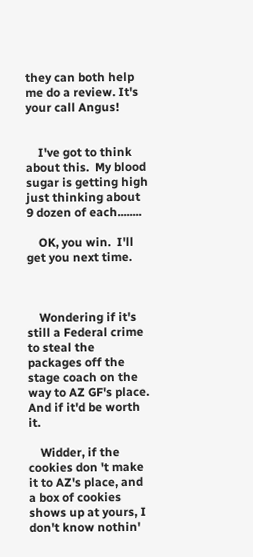they can both help me do a review. It's your call Angus!


    I've got to think about this.  My blood sugar is getting high just thinking about 9 dozen of each........

    OK, you win.  I'll get you next time.



    Wondering if it's still a Federal crime to steal the packages off the stage coach on the way to AZ GF's place.  And if it'd be worth it.

    Widder, if the cookies don 't make it to AZ's place, and a box of cookies shows up at yours, I don't know nothin'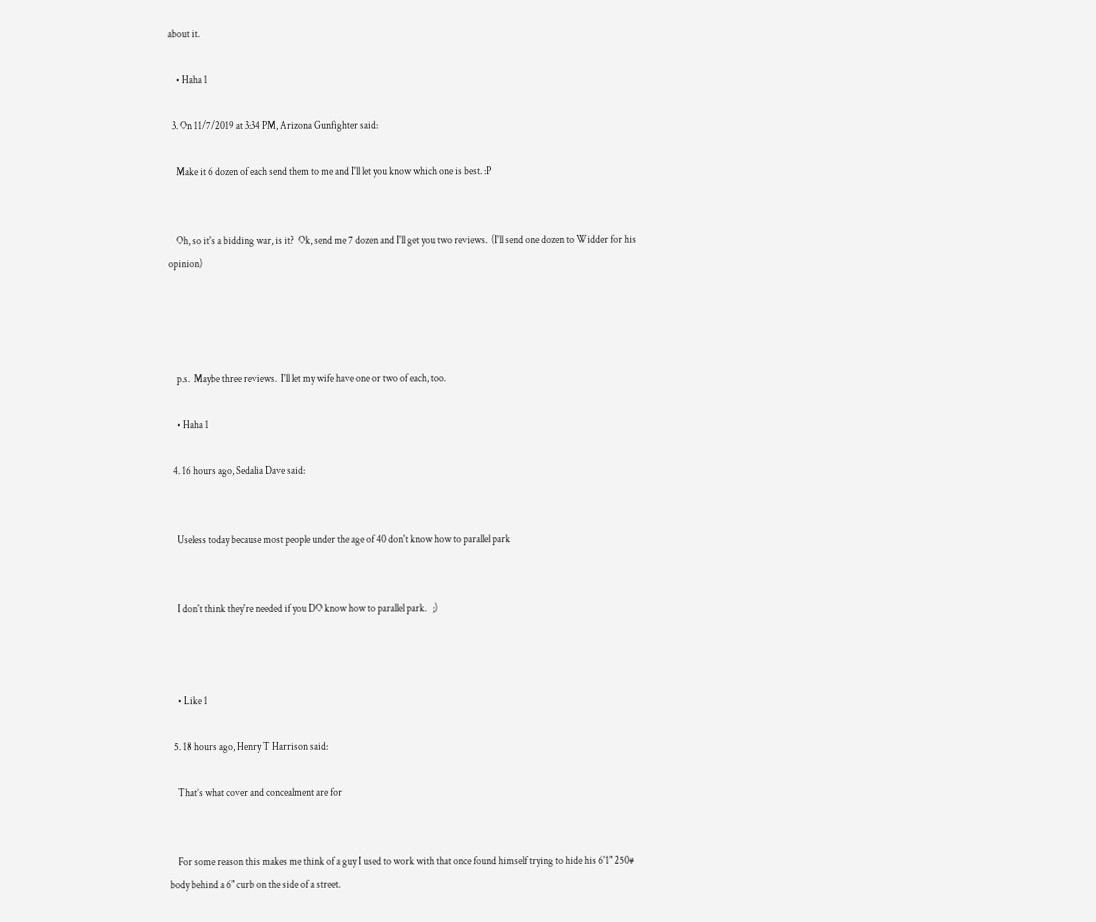about it.

    • Haha 1

  3. On 11/7/2019 at 3:34 PM, Arizona Gunfighter said:

    Make it 6 dozen of each send them to me and I'll let you know which one is best. :P


    Oh, so it's a bidding war, is it?  Ok, send me 7 dozen and I'll get you two reviews.  (I'll send one dozen to Widder for his opinion)




    p.s.  Maybe three reviews.  I'll let my wife have one or two of each, too.

    • Haha 1

  4. 16 hours ago, Sedalia Dave said:


    Useless today because most people under the age of 40 don't know how to parallel park


    I don't think they're needed if you DO know how to parallel park.   ;)



    • Like 1

  5. 18 hours ago, Henry T Harrison said:

    That’s what cover and concealment are for


    For some reason this makes me think of a guy I used to work with that once found himself trying to hide his 6'1" 250# body behind a 6" curb on the side of a street.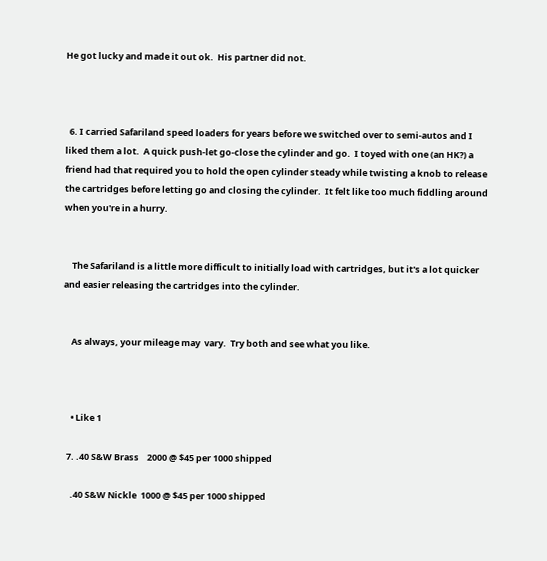He got lucky and made it out ok.  His partner did not.



  6. I carried Safariland speed loaders for years before we switched over to semi-autos and I liked them a lot.  A quick push-let go-close the cylinder and go.  I toyed with one (an HK?) a friend had that required you to hold the open cylinder steady while twisting a knob to release the cartridges before letting go and closing the cylinder.  It felt like too much fiddling around when you're in a hurry.


    The Safariland is a little more difficult to initially load with cartridges, but it's a lot quicker and easier releasing the cartridges into the cylinder.


    As always, your mileage may  vary.  Try both and see what you like.



    • Like 1

  7. .40 S&W Brass    2000 @ $45 per 1000 shipped

    .40 S&W Nickle  1000 @ $45 per 1000 shipped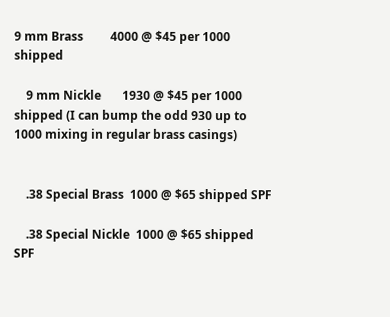9 mm Brass         4000 @ $45 per 1000 shipped

    9 mm Nickle       1930 @ $45 per 1000 shipped (I can bump the odd 930 up to 1000 mixing in regular brass casings)


    .38 Special Brass  1000 @ $65 shipped SPF

    .38 Special Nickle  1000 @ $65 shipped SPF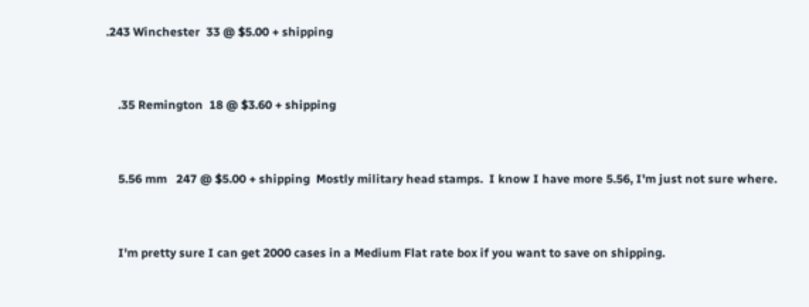.243 Winchester  33 @ $5.00 + shipping


    .35 Remington  18 @ $3.60 + shipping


    5.56 mm   247 @ $5.00 + shipping  Mostly military head stamps.  I know I have more 5.56, I'm just not sure where.


    I'm pretty sure I can get 2000 cases in a Medium Flat rate box if you want to save on shipping.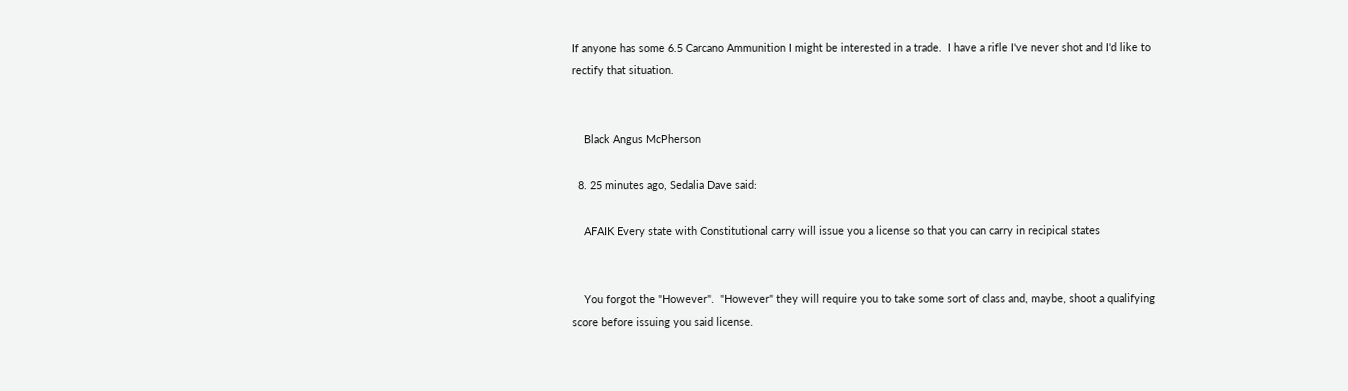If anyone has some 6.5 Carcano Ammunition I might be interested in a trade.  I have a rifle I've never shot and I'd like to rectify that situation.


    Black Angus McPherson

  8. 25 minutes ago, Sedalia Dave said:

    AFAIK Every state with Constitutional carry will issue you a license so that you can carry in recipical states


    You forgot the "However".  "However" they will require you to take some sort of class and, maybe, shoot a qualifying score before issuing you said license.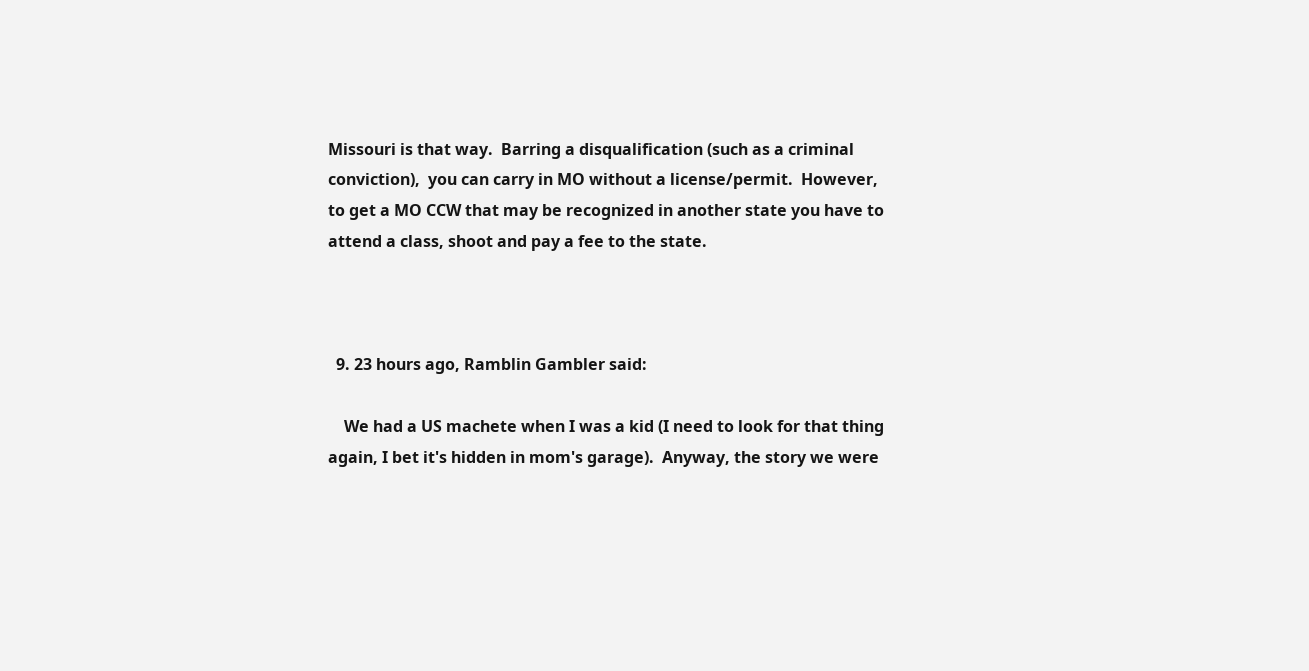Missouri is that way.  Barring a disqualification (such as a criminal conviction),  you can carry in MO without a license/permit.  However, to get a MO CCW that may be recognized in another state you have to attend a class, shoot and pay a fee to the state.



  9. 23 hours ago, Ramblin Gambler said:

    We had a US machete when I was a kid (I need to look for that thing again, I bet it's hidden in mom's garage).  Anyway, the story we were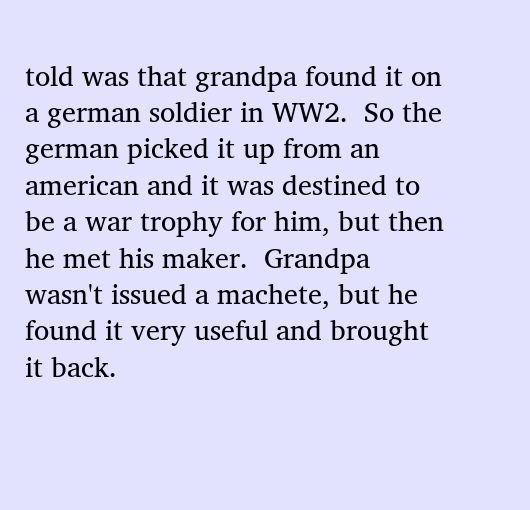told was that grandpa found it on a german soldier in WW2.  So the german picked it up from an american and it was destined to be a war trophy for him, but then he met his maker.  Grandpa wasn't issued a machete, but he found it very useful and brought it back.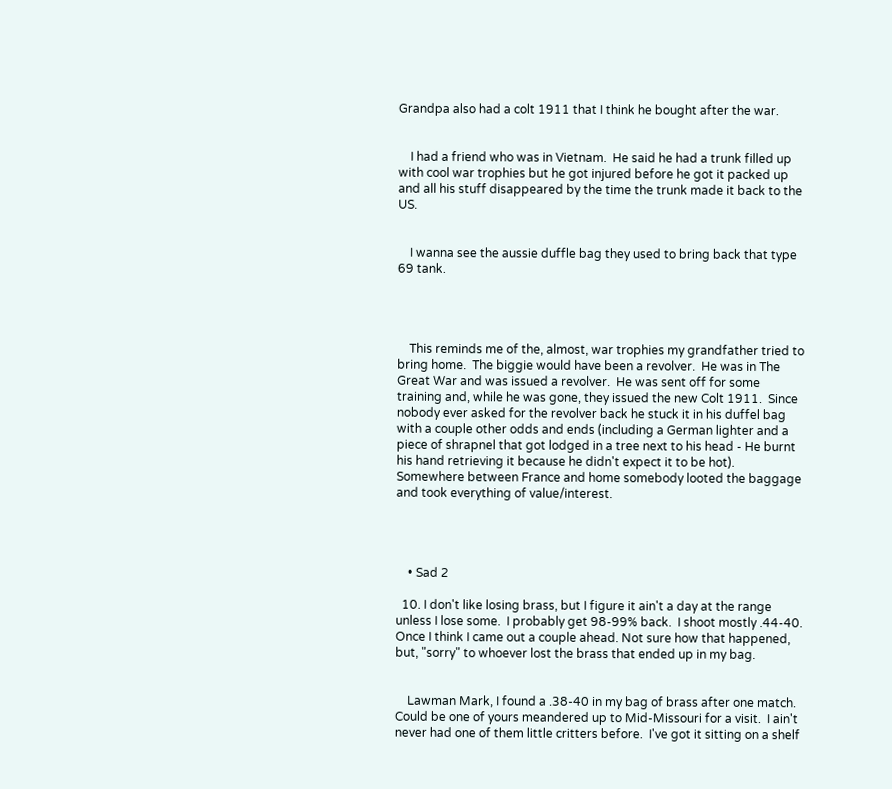Grandpa also had a colt 1911 that I think he bought after the war.


    I had a friend who was in Vietnam.  He said he had a trunk filled up with cool war trophies but he got injured before he got it packed up and all his stuff disappeared by the time the trunk made it back to the US.


    I wanna see the aussie duffle bag they used to bring back that type 69 tank.




    This reminds me of the, almost, war trophies my grandfather tried to bring home.  The biggie would have been a revolver.  He was in The Great War and was issued a revolver.  He was sent off for some training and, while he was gone, they issued the new Colt 1911.  Since nobody ever asked for the revolver back he stuck it in his duffel bag with a couple other odds and ends (including a German lighter and a piece of shrapnel that got lodged in a tree next to his head - He burnt his hand retrieving it because he didn't expect it to be hot).  Somewhere between France and home somebody looted the baggage and took everything of value/interest.




    • Sad 2

  10. I don't like losing brass, but I figure it ain't a day at the range unless I lose some.  I probably get 98-99% back.  I shoot mostly .44-40.  Once I think I came out a couple ahead. Not sure how that happened, but, "sorry" to whoever lost the brass that ended up in my bag.


    Lawman Mark, I found a .38-40 in my bag of brass after one match.  Could be one of yours meandered up to Mid-Missouri for a visit.  I ain't never had one of them little critters before.  I've got it sitting on a shelf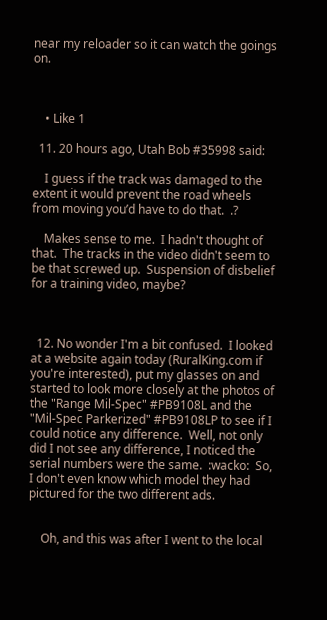near my reloader so it can watch the goings on.



    • Like 1

  11. 20 hours ago, Utah Bob #35998 said:

    I guess if the track was damaged to the extent it would prevent the road wheels from moving you’d have to do that.  .?

    Makes sense to me.  I hadn't thought of that.  The tracks in the video didn't seem to be that screwed up.  Suspension of disbelief for a training video, maybe?



  12. No wonder I'm a bit confused.  I looked at a website again today (RuralKing.com if you're interested), put my glasses on and started to look more closely at the photos of the "Range Mil-Spec" #PB9108L and the "Mil-Spec Parkerized" #PB9108LP to see if I could notice any difference.  Well, not only did I not see any difference, I noticed the serial numbers were the same.  :wacko:  So, I don't even know which model they had pictured for the two different ads.


    Oh, and this was after I went to the local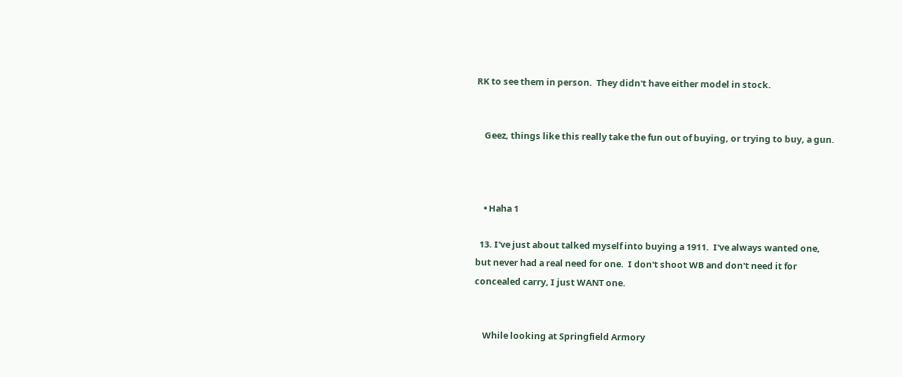RK to see them in person.  They didn't have either model in stock.


    Geez, things like this really take the fun out of buying, or trying to buy, a gun.



    • Haha 1

  13. I've just about talked myself into buying a 1911.  I've always wanted one, but never had a real need for one.  I don't shoot WB and don't need it for concealed carry, I just WANT one.


    While looking at Springfield Armory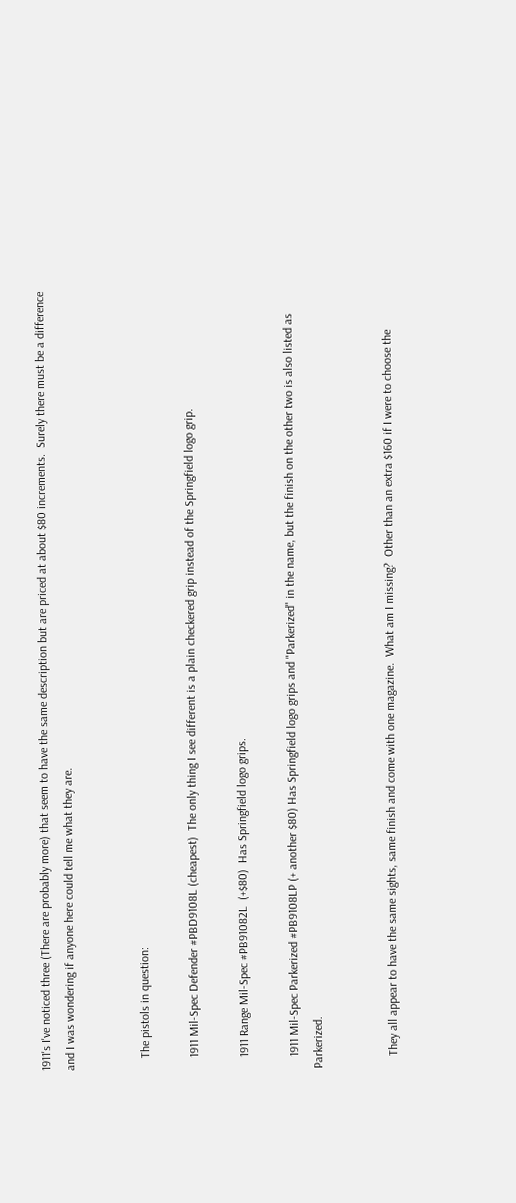1911's I've noticed three (There are probably more) that seem to have the same description but are priced at about $80 increments.  Surely there must be a difference and I was wondering if anyone here could tell me what they are.


    The pistols in question:

    1911 Mil-Spec Defender #PBD9108L (cheapest)  The only thing I see different is a plain checkered grip instead of the Springfield logo grip.

    1911 Range Mil-Spec #PB91082L  (+$80)  Has Springfield logo grips.

    1911 Mil-Spec Parkerized #PB9108LP (+ another $80) Has Springfield logo grips and "Parkerized" in the name, but the finish on the other two is also listed as Parkerized.


    They all appear to have the same sights, same finish and come with one magazine.  What am I missing?  Other than an extra $160 if I were to choose the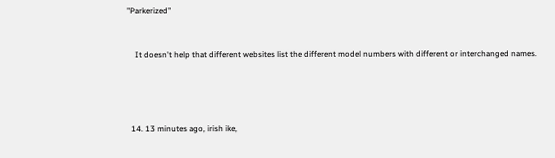"Parkerized"


    It doesn't help that different websites list the different model numbers with different or interchanged names.




  14. 13 minutes ago, irish ike,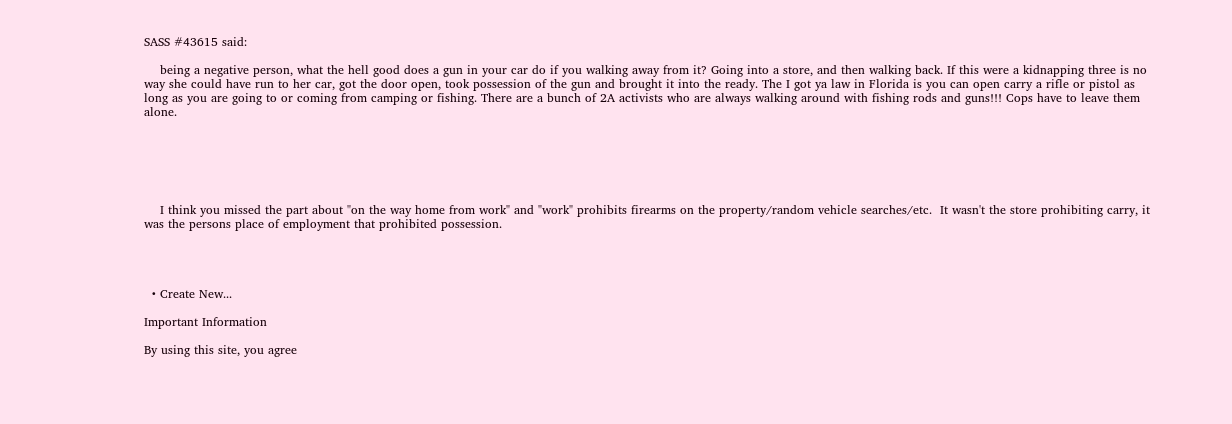SASS #43615 said:

    being a negative person, what the hell good does a gun in your car do if you walking away from it? Going into a store, and then walking back. If this were a kidnapping three is no way she could have run to her car, got the door open, took possession of the gun and brought it into the ready. The I got ya law in Florida is you can open carry a rifle or pistol as long as you are going to or coming from camping or fishing. There are a bunch of 2A activists who are always walking around with fishing rods and guns!!! Cops have to leave them alone.






    I think you missed the part about "on the way home from work" and "work" prohibits firearms on the property/random vehicle searches/etc.  It wasn't the store prohibiting carry, it was the persons place of employment that prohibited possession.




  • Create New...

Important Information

By using this site, you agree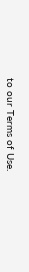to our Terms of Use.